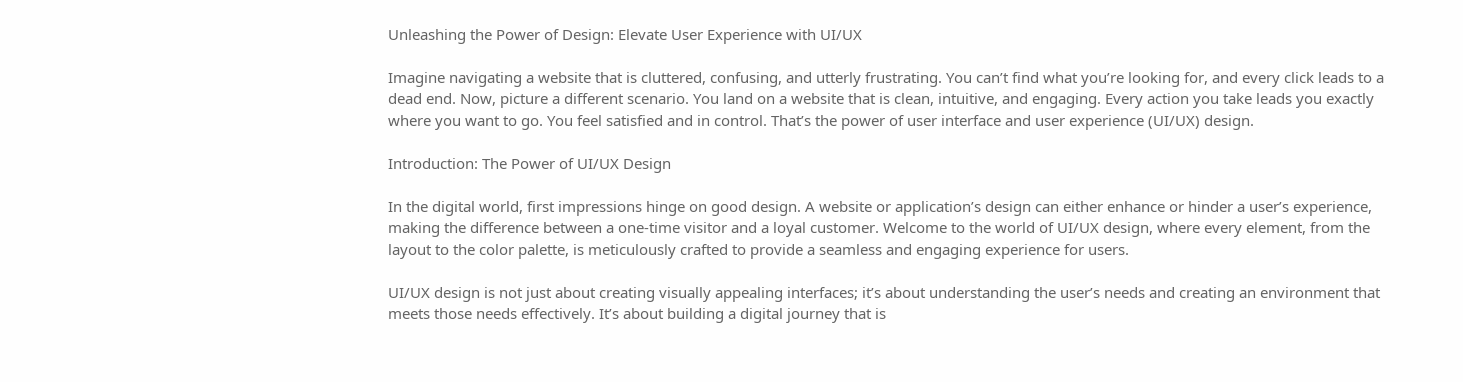Unleashing the Power of Design: Elevate User Experience with UI/UX

Imagine navigating a website that is cluttered, confusing, and utterly frustrating. You can’t find what you’re looking for, and every click leads to a dead end. Now, picture a different scenario. You land on a website that is clean, intuitive, and engaging. Every action you take leads you exactly where you want to go. You feel satisfied and in control. That’s the power of user interface and user experience (UI/UX) design.

Introduction: The Power of UI/UX Design

In the digital world, first impressions hinge on good design. A website or application’s design can either enhance or hinder a user’s experience, making the difference between a one-time visitor and a loyal customer. Welcome to the world of UI/UX design, where every element, from the layout to the color palette, is meticulously crafted to provide a seamless and engaging experience for users.

UI/UX design is not just about creating visually appealing interfaces; it’s about understanding the user’s needs and creating an environment that meets those needs effectively. It’s about building a digital journey that is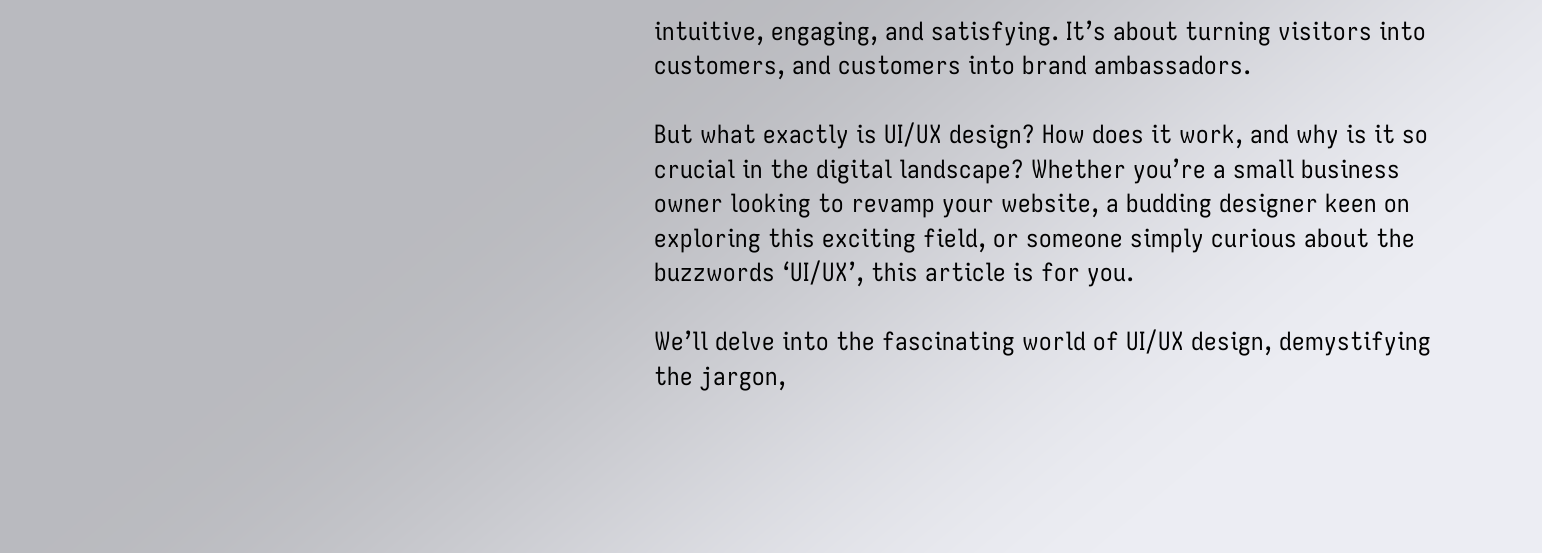intuitive, engaging, and satisfying. It’s about turning visitors into customers, and customers into brand ambassadors.

But what exactly is UI/UX design? How does it work, and why is it so crucial in the digital landscape? Whether you’re a small business owner looking to revamp your website, a budding designer keen on exploring this exciting field, or someone simply curious about the buzzwords ‘UI/UX’, this article is for you.

We’ll delve into the fascinating world of UI/UX design, demystifying the jargon,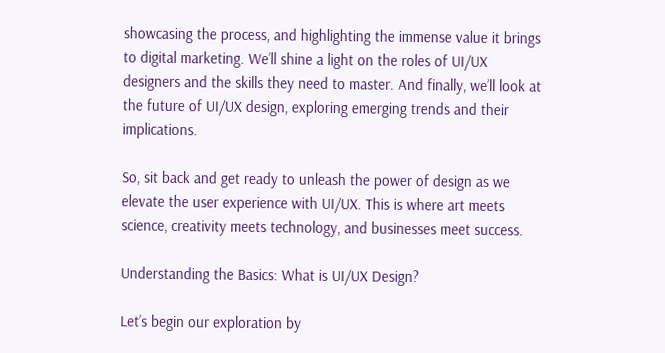showcasing the process, and highlighting the immense value it brings to digital marketing. We’ll shine a light on the roles of UI/UX designers and the skills they need to master. And finally, we’ll look at the future of UI/UX design, exploring emerging trends and their implications.

So, sit back and get ready to unleash the power of design as we elevate the user experience with UI/UX. This is where art meets science, creativity meets technology, and businesses meet success.

Understanding the Basics: What is UI/UX Design?

Let’s begin our exploration by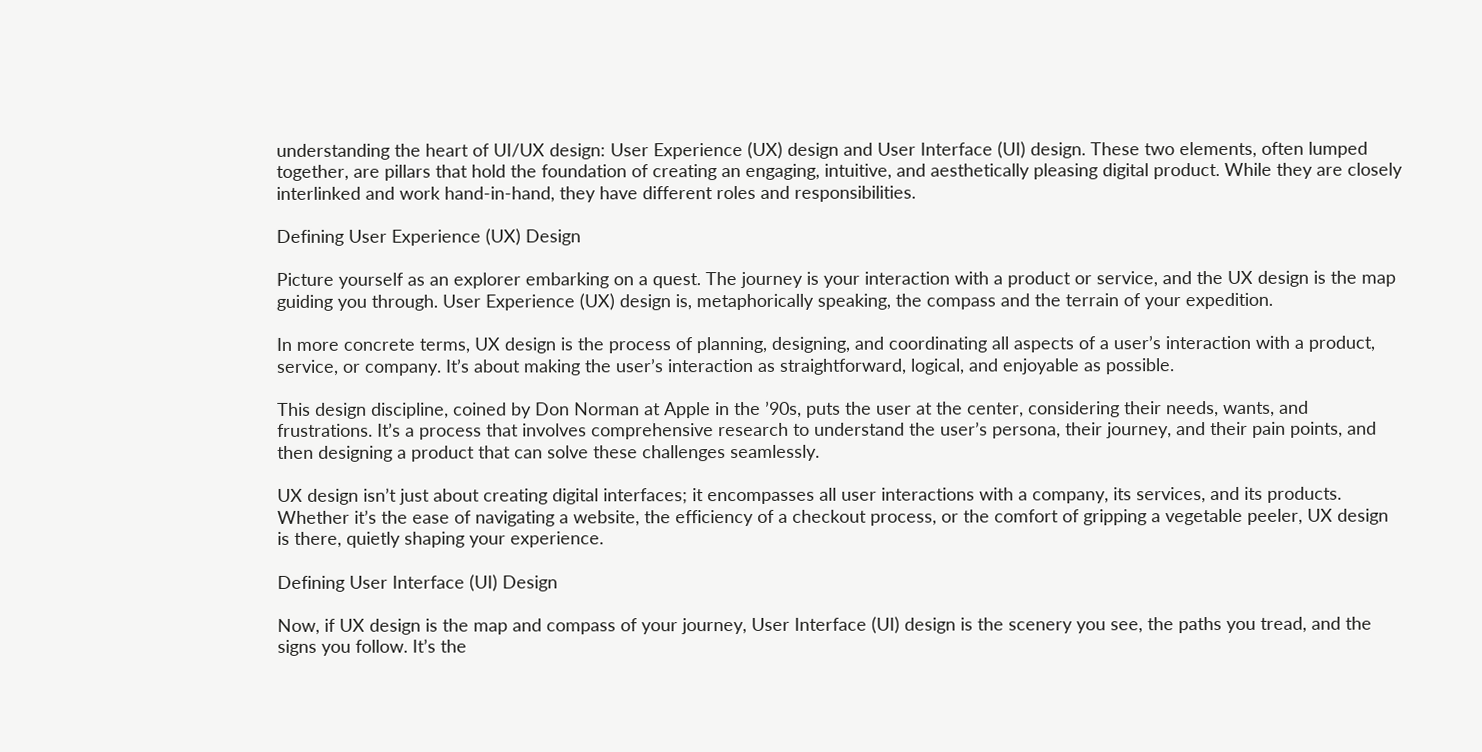understanding the heart of UI/UX design: User Experience (UX) design and User Interface (UI) design. These two elements, often lumped together, are pillars that hold the foundation of creating an engaging, intuitive, and aesthetically pleasing digital product. While they are closely interlinked and work hand-in-hand, they have different roles and responsibilities.

Defining User Experience (UX) Design

Picture yourself as an explorer embarking on a quest. The journey is your interaction with a product or service, and the UX design is the map guiding you through. User Experience (UX) design is, metaphorically speaking, the compass and the terrain of your expedition.

In more concrete terms, UX design is the process of planning, designing, and coordinating all aspects of a user’s interaction with a product, service, or company. It’s about making the user’s interaction as straightforward, logical, and enjoyable as possible.

This design discipline, coined by Don Norman at Apple in the ’90s, puts the user at the center, considering their needs, wants, and frustrations. It’s a process that involves comprehensive research to understand the user’s persona, their journey, and their pain points, and then designing a product that can solve these challenges seamlessly.

UX design isn’t just about creating digital interfaces; it encompasses all user interactions with a company, its services, and its products. Whether it’s the ease of navigating a website, the efficiency of a checkout process, or the comfort of gripping a vegetable peeler, UX design is there, quietly shaping your experience.

Defining User Interface (UI) Design

Now, if UX design is the map and compass of your journey, User Interface (UI) design is the scenery you see, the paths you tread, and the signs you follow. It’s the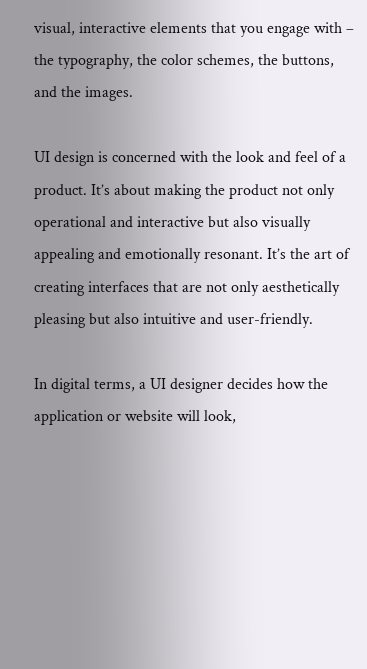visual, interactive elements that you engage with – the typography, the color schemes, the buttons, and the images.

UI design is concerned with the look and feel of a product. It’s about making the product not only operational and interactive but also visually appealing and emotionally resonant. It’s the art of creating interfaces that are not only aesthetically pleasing but also intuitive and user-friendly.

In digital terms, a UI designer decides how the application or website will look,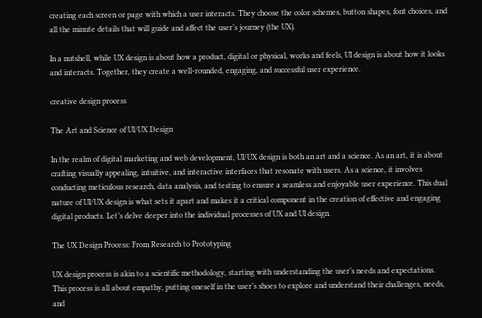creating each screen or page with which a user interacts. They choose the color schemes, button shapes, font choices, and all the minute details that will guide and affect the user’s journey (the UX).

In a nutshell, while UX design is about how a product, digital or physical, works and feels, UI design is about how it looks and interacts. Together, they create a well-rounded, engaging, and successful user experience.

creative design process

The Art and Science of UI/UX Design

In the realm of digital marketing and web development, UI/UX design is both an art and a science. As an art, it is about crafting visually appealing, intuitive, and interactive interfaces that resonate with users. As a science, it involves conducting meticulous research, data analysis, and testing to ensure a seamless and enjoyable user experience. This dual nature of UI/UX design is what sets it apart and makes it a critical component in the creation of effective and engaging digital products. Let’s delve deeper into the individual processes of UX and UI design.

The UX Design Process: From Research to Prototyping

UX design process is akin to a scientific methodology, starting with understanding the user’s needs and expectations. This process is all about empathy, putting oneself in the user’s shoes to explore and understand their challenges, needs, and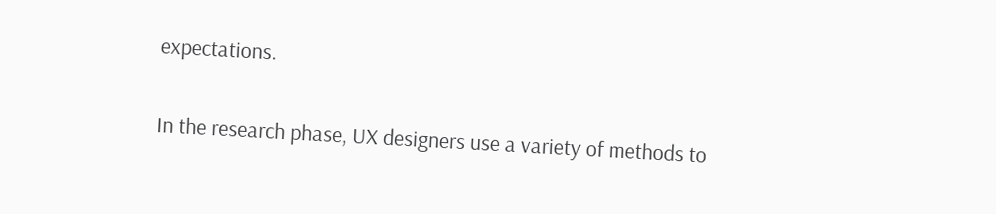expectations.

In the research phase, UX designers use a variety of methods to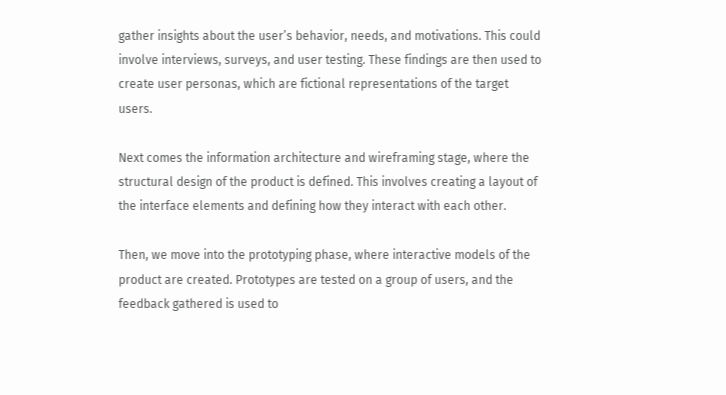gather insights about the user’s behavior, needs, and motivations. This could involve interviews, surveys, and user testing. These findings are then used to create user personas, which are fictional representations of the target users.

Next comes the information architecture and wireframing stage, where the structural design of the product is defined. This involves creating a layout of the interface elements and defining how they interact with each other.

Then, we move into the prototyping phase, where interactive models of the product are created. Prototypes are tested on a group of users, and the feedback gathered is used to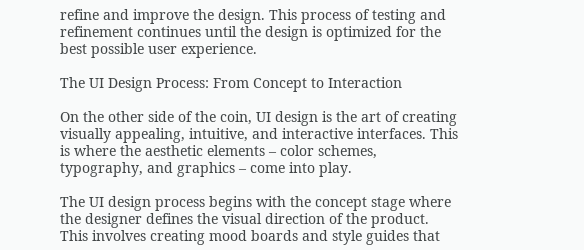refine and improve the design. This process of testing and refinement continues until the design is optimized for the best possible user experience.

The UI Design Process: From Concept to Interaction

On the other side of the coin, UI design is the art of creating visually appealing, intuitive, and interactive interfaces. This is where the aesthetic elements – color schemes, typography, and graphics – come into play.

The UI design process begins with the concept stage where the designer defines the visual direction of the product. This involves creating mood boards and style guides that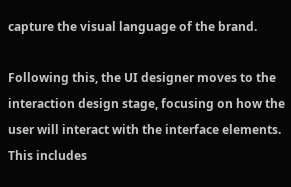capture the visual language of the brand.

Following this, the UI designer moves to the interaction design stage, focusing on how the user will interact with the interface elements. This includes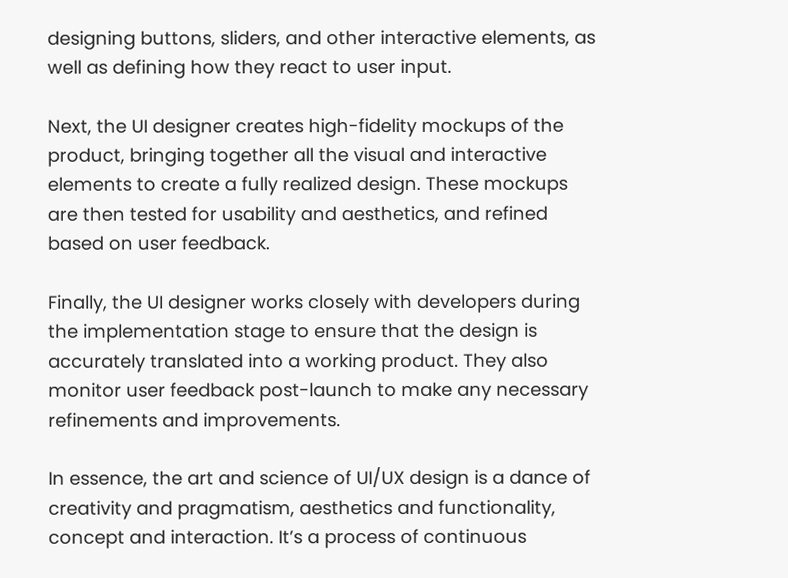designing buttons, sliders, and other interactive elements, as well as defining how they react to user input.

Next, the UI designer creates high-fidelity mockups of the product, bringing together all the visual and interactive elements to create a fully realized design. These mockups are then tested for usability and aesthetics, and refined based on user feedback.

Finally, the UI designer works closely with developers during the implementation stage to ensure that the design is accurately translated into a working product. They also monitor user feedback post-launch to make any necessary refinements and improvements.

In essence, the art and science of UI/UX design is a dance of creativity and pragmatism, aesthetics and functionality, concept and interaction. It’s a process of continuous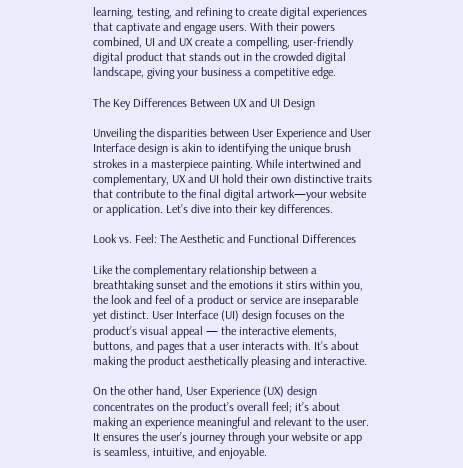learning, testing, and refining to create digital experiences that captivate and engage users. With their powers combined, UI and UX create a compelling, user-friendly digital product that stands out in the crowded digital landscape, giving your business a competitive edge.

The Key Differences Between UX and UI Design

Unveiling the disparities between User Experience and User Interface design is akin to identifying the unique brush strokes in a masterpiece painting. While intertwined and complementary, UX and UI hold their own distinctive traits that contribute to the final digital artwork—your website or application. Let’s dive into their key differences.

Look vs. Feel: The Aesthetic and Functional Differences

Like the complementary relationship between a breathtaking sunset and the emotions it stirs within you, the look and feel of a product or service are inseparable yet distinct. User Interface (UI) design focuses on the product’s visual appeal — the interactive elements, buttons, and pages that a user interacts with. It’s about making the product aesthetically pleasing and interactive.

On the other hand, User Experience (UX) design concentrates on the product’s overall feel; it’s about making an experience meaningful and relevant to the user. It ensures the user’s journey through your website or app is seamless, intuitive, and enjoyable.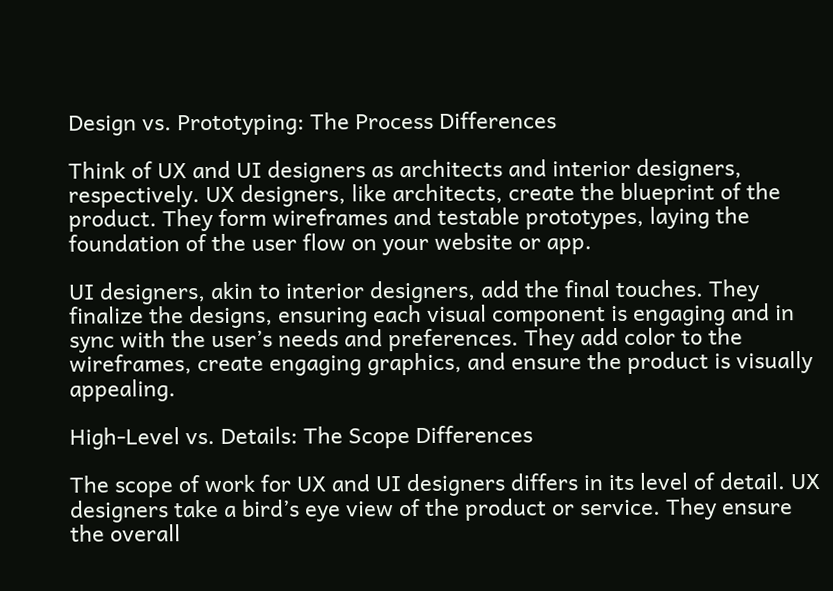Design vs. Prototyping: The Process Differences

Think of UX and UI designers as architects and interior designers, respectively. UX designers, like architects, create the blueprint of the product. They form wireframes and testable prototypes, laying the foundation of the user flow on your website or app.

UI designers, akin to interior designers, add the final touches. They finalize the designs, ensuring each visual component is engaging and in sync with the user’s needs and preferences. They add color to the wireframes, create engaging graphics, and ensure the product is visually appealing.

High-Level vs. Details: The Scope Differences

The scope of work for UX and UI designers differs in its level of detail. UX designers take a bird’s eye view of the product or service. They ensure the overall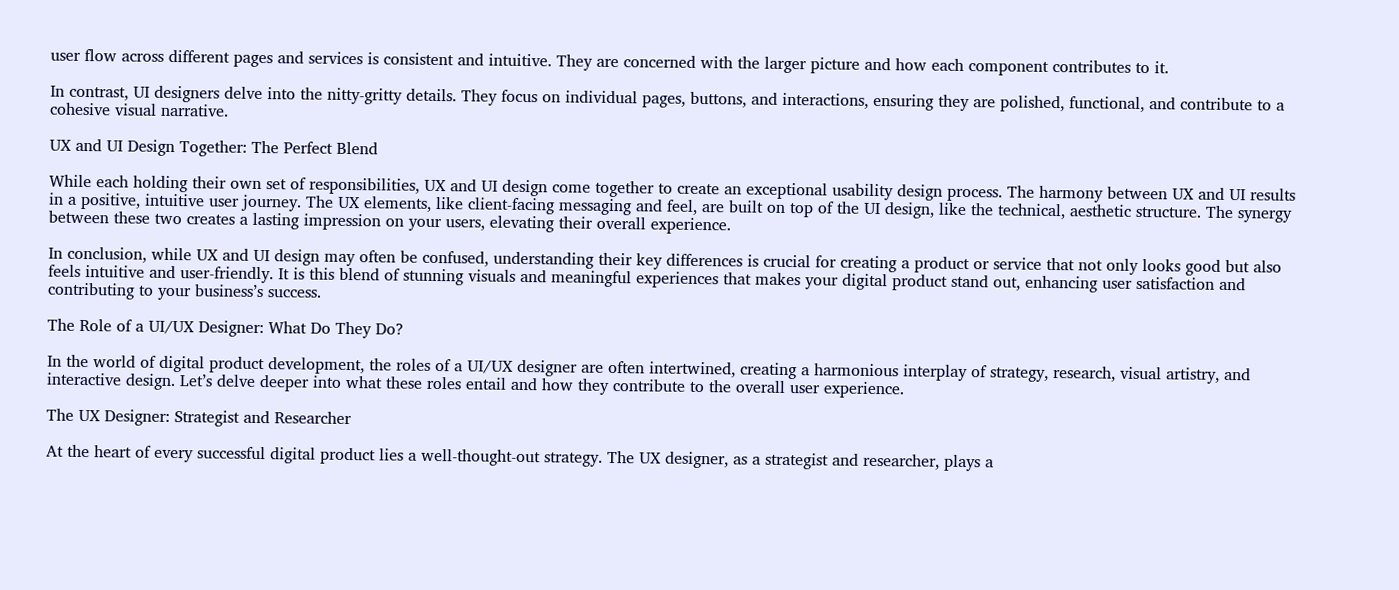user flow across different pages and services is consistent and intuitive. They are concerned with the larger picture and how each component contributes to it.

In contrast, UI designers delve into the nitty-gritty details. They focus on individual pages, buttons, and interactions, ensuring they are polished, functional, and contribute to a cohesive visual narrative.

UX and UI Design Together: The Perfect Blend

While each holding their own set of responsibilities, UX and UI design come together to create an exceptional usability design process. The harmony between UX and UI results in a positive, intuitive user journey. The UX elements, like client-facing messaging and feel, are built on top of the UI design, like the technical, aesthetic structure. The synergy between these two creates a lasting impression on your users, elevating their overall experience.

In conclusion, while UX and UI design may often be confused, understanding their key differences is crucial for creating a product or service that not only looks good but also feels intuitive and user-friendly. It is this blend of stunning visuals and meaningful experiences that makes your digital product stand out, enhancing user satisfaction and contributing to your business’s success.

The Role of a UI/UX Designer: What Do They Do?

In the world of digital product development, the roles of a UI/UX designer are often intertwined, creating a harmonious interplay of strategy, research, visual artistry, and interactive design. Let’s delve deeper into what these roles entail and how they contribute to the overall user experience.

The UX Designer: Strategist and Researcher

At the heart of every successful digital product lies a well-thought-out strategy. The UX designer, as a strategist and researcher, plays a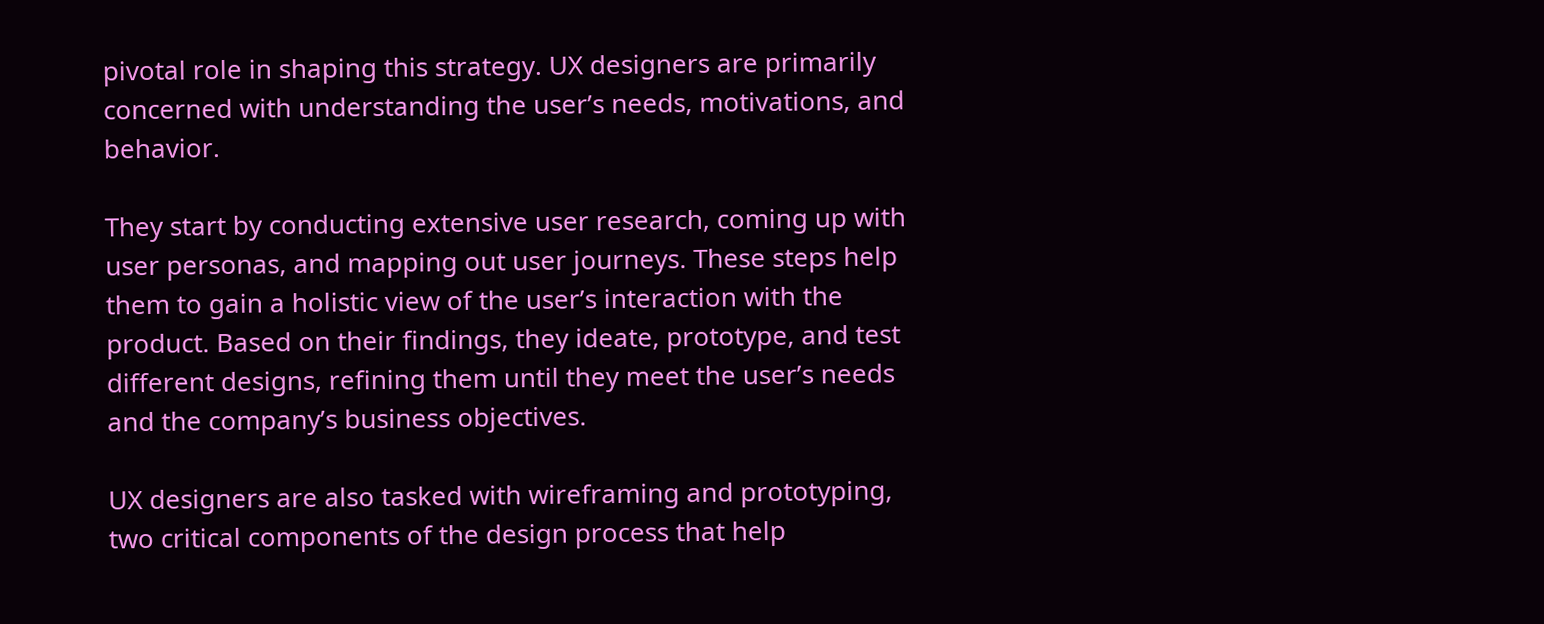pivotal role in shaping this strategy. UX designers are primarily concerned with understanding the user’s needs, motivations, and behavior.

They start by conducting extensive user research, coming up with user personas, and mapping out user journeys. These steps help them to gain a holistic view of the user’s interaction with the product. Based on their findings, they ideate, prototype, and test different designs, refining them until they meet the user’s needs and the company’s business objectives.

UX designers are also tasked with wireframing and prototyping, two critical components of the design process that help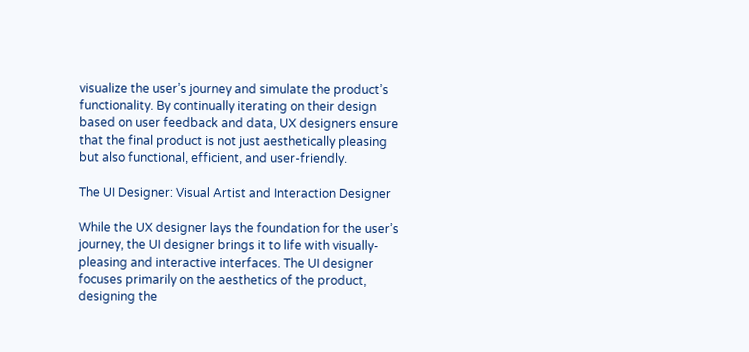visualize the user’s journey and simulate the product’s functionality. By continually iterating on their design based on user feedback and data, UX designers ensure that the final product is not just aesthetically pleasing but also functional, efficient, and user-friendly.

The UI Designer: Visual Artist and Interaction Designer

While the UX designer lays the foundation for the user’s journey, the UI designer brings it to life with visually-pleasing and interactive interfaces. The UI designer focuses primarily on the aesthetics of the product, designing the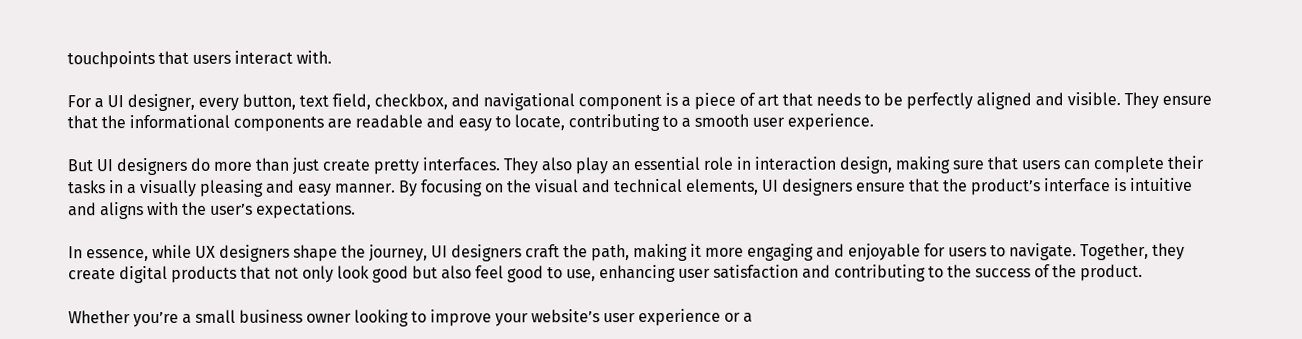touchpoints that users interact with.

For a UI designer, every button, text field, checkbox, and navigational component is a piece of art that needs to be perfectly aligned and visible. They ensure that the informational components are readable and easy to locate, contributing to a smooth user experience.

But UI designers do more than just create pretty interfaces. They also play an essential role in interaction design, making sure that users can complete their tasks in a visually pleasing and easy manner. By focusing on the visual and technical elements, UI designers ensure that the product’s interface is intuitive and aligns with the user’s expectations.

In essence, while UX designers shape the journey, UI designers craft the path, making it more engaging and enjoyable for users to navigate. Together, they create digital products that not only look good but also feel good to use, enhancing user satisfaction and contributing to the success of the product.

Whether you’re a small business owner looking to improve your website’s user experience or a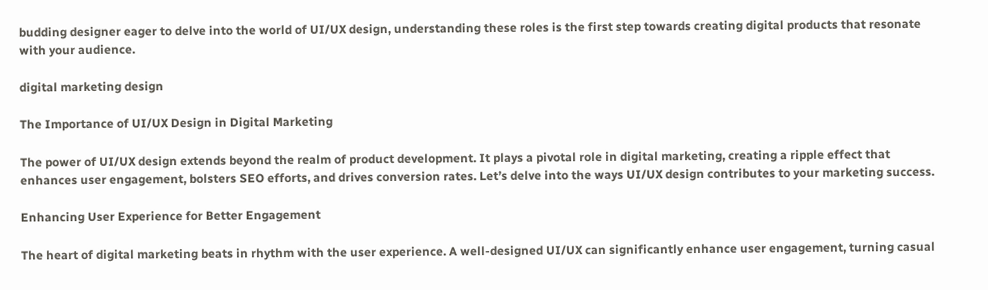budding designer eager to delve into the world of UI/UX design, understanding these roles is the first step towards creating digital products that resonate with your audience.

digital marketing design

The Importance of UI/UX Design in Digital Marketing

The power of UI/UX design extends beyond the realm of product development. It plays a pivotal role in digital marketing, creating a ripple effect that enhances user engagement, bolsters SEO efforts, and drives conversion rates. Let’s delve into the ways UI/UX design contributes to your marketing success.

Enhancing User Experience for Better Engagement

The heart of digital marketing beats in rhythm with the user experience. A well-designed UI/UX can significantly enhance user engagement, turning casual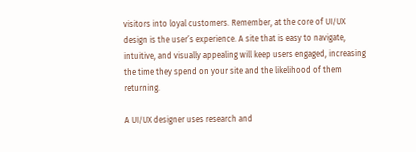visitors into loyal customers. Remember, at the core of UI/UX design is the user’s experience. A site that is easy to navigate, intuitive, and visually appealing will keep users engaged, increasing the time they spend on your site and the likelihood of them returning.

A UI/UX designer uses research and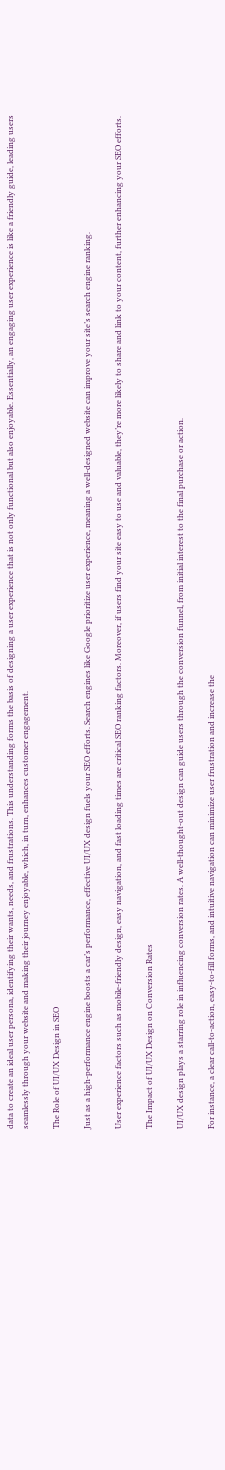data to create an ideal user persona, identifying their wants, needs, and frustrations. This understanding forms the basis of designing a user experience that is not only functional but also enjoyable. Essentially, an engaging user experience is like a friendly guide, leading users seamlessly through your website and making their journey enjoyable, which, in turn, enhances customer engagement.

The Role of UI/UX Design in SEO

Just as a high-performance engine boosts a car’s performance, effective UI/UX design fuels your SEO efforts. Search engines like Google prioritize user experience, meaning a well-designed website can improve your site’s search engine ranking.

User experience factors such as mobile-friendly design, easy navigation, and fast loading times are critical SEO ranking factors. Moreover, if users find your site easy to use and valuable, they’re more likely to share and link to your content, further enhancing your SEO efforts.

The Impact of UI/UX Design on Conversion Rates

UI/UX design plays a starring role in influencing conversion rates. A well-thought-out design can guide users through the conversion funnel, from initial interest to the final purchase or action.

For instance, a clear call-to-action, easy-to-fill forms, and intuitive navigation can minimize user frustration and increase the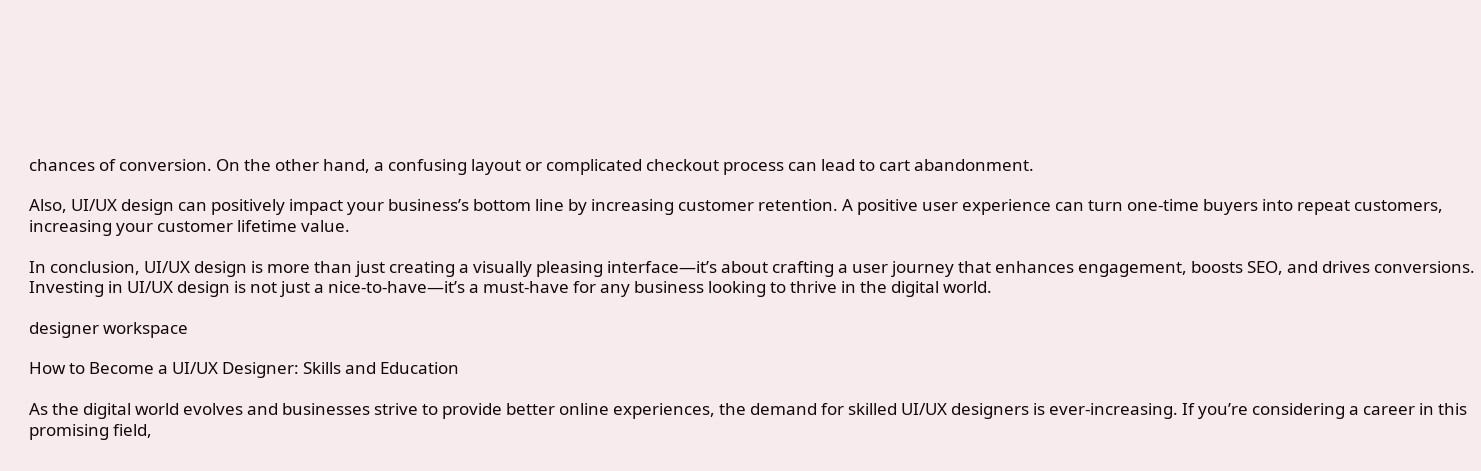chances of conversion. On the other hand, a confusing layout or complicated checkout process can lead to cart abandonment.

Also, UI/UX design can positively impact your business’s bottom line by increasing customer retention. A positive user experience can turn one-time buyers into repeat customers, increasing your customer lifetime value.

In conclusion, UI/UX design is more than just creating a visually pleasing interface—it’s about crafting a user journey that enhances engagement, boosts SEO, and drives conversions. Investing in UI/UX design is not just a nice-to-have—it’s a must-have for any business looking to thrive in the digital world.

designer workspace

How to Become a UI/UX Designer: Skills and Education

As the digital world evolves and businesses strive to provide better online experiences, the demand for skilled UI/UX designers is ever-increasing. If you’re considering a career in this promising field,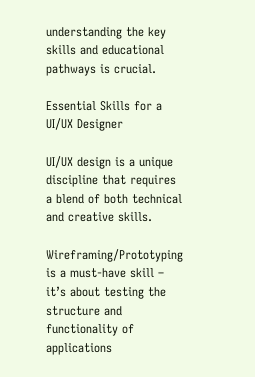understanding the key skills and educational pathways is crucial.

Essential Skills for a UI/UX Designer

UI/UX design is a unique discipline that requires a blend of both technical and creative skills.

Wireframing/Prototyping is a must-have skill – it’s about testing the structure and functionality of applications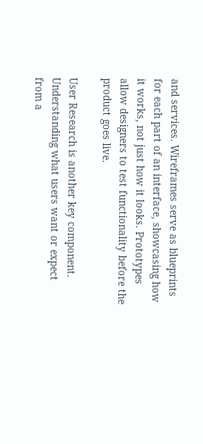and services. Wireframes serve as blueprints for each part of an interface, showcasing how it works, not just how it looks. Prototypes allow designers to test functionality before the product goes live.

User Research is another key component. Understanding what users want or expect from a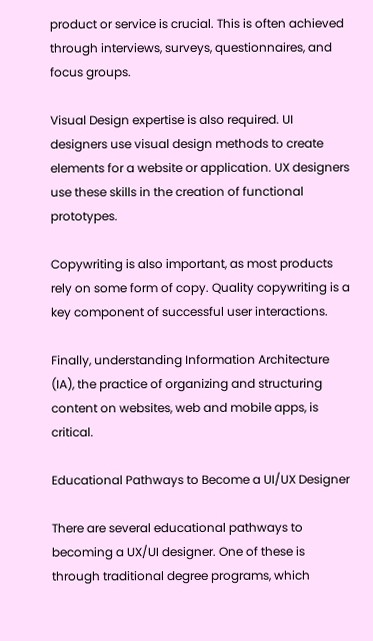product or service is crucial. This is often achieved through interviews, surveys, questionnaires, and focus groups.

Visual Design expertise is also required. UI designers use visual design methods to create elements for a website or application. UX designers use these skills in the creation of functional prototypes.

Copywriting is also important, as most products rely on some form of copy. Quality copywriting is a key component of successful user interactions.

Finally, understanding Information Architecture (IA), the practice of organizing and structuring content on websites, web and mobile apps, is critical.

Educational Pathways to Become a UI/UX Designer

There are several educational pathways to becoming a UX/UI designer. One of these is through traditional degree programs, which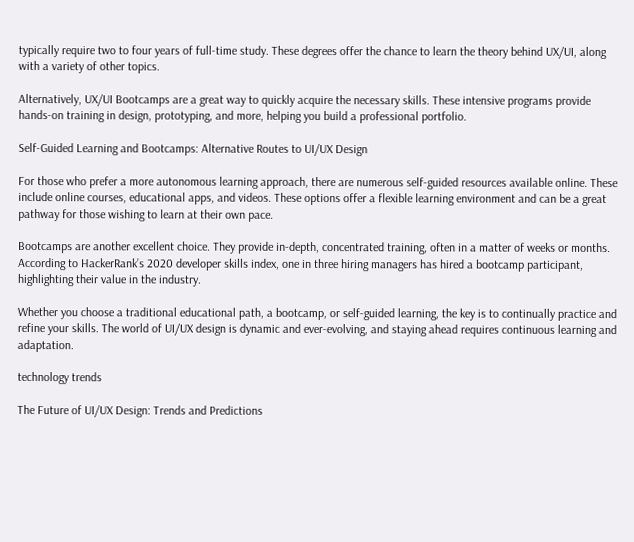typically require two to four years of full-time study. These degrees offer the chance to learn the theory behind UX/UI, along with a variety of other topics.

Alternatively, UX/UI Bootcamps are a great way to quickly acquire the necessary skills. These intensive programs provide hands-on training in design, prototyping, and more, helping you build a professional portfolio.

Self-Guided Learning and Bootcamps: Alternative Routes to UI/UX Design

For those who prefer a more autonomous learning approach, there are numerous self-guided resources available online. These include online courses, educational apps, and videos. These options offer a flexible learning environment and can be a great pathway for those wishing to learn at their own pace.

Bootcamps are another excellent choice. They provide in-depth, concentrated training, often in a matter of weeks or months. According to HackerRank’s 2020 developer skills index, one in three hiring managers has hired a bootcamp participant, highlighting their value in the industry.

Whether you choose a traditional educational path, a bootcamp, or self-guided learning, the key is to continually practice and refine your skills. The world of UI/UX design is dynamic and ever-evolving, and staying ahead requires continuous learning and adaptation.

technology trends

The Future of UI/UX Design: Trends and Predictions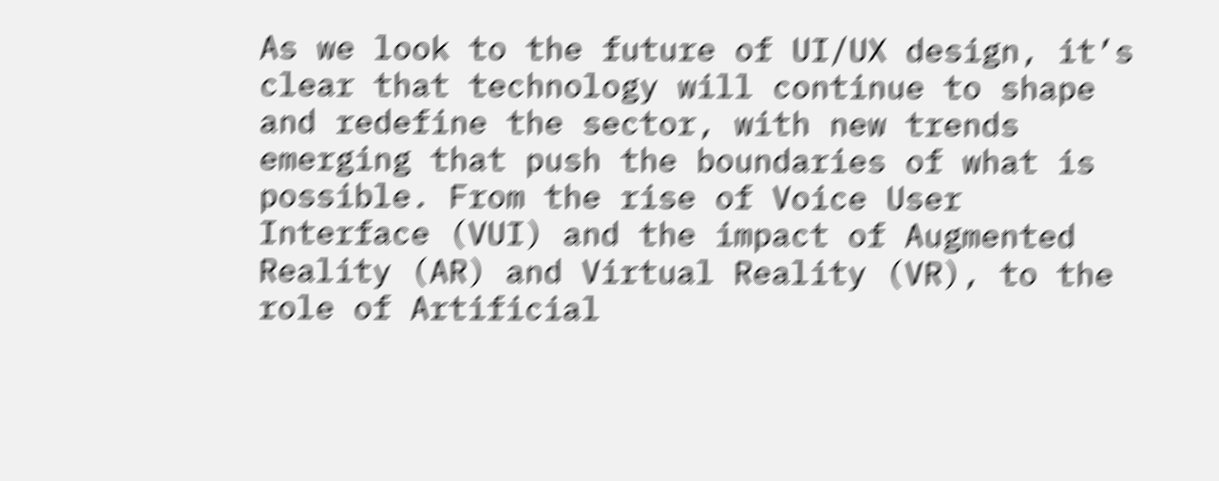As we look to the future of UI/UX design, it’s clear that technology will continue to shape and redefine the sector, with new trends emerging that push the boundaries of what is possible. From the rise of Voice User Interface (VUI) and the impact of Augmented Reality (AR) and Virtual Reality (VR), to the role of Artificial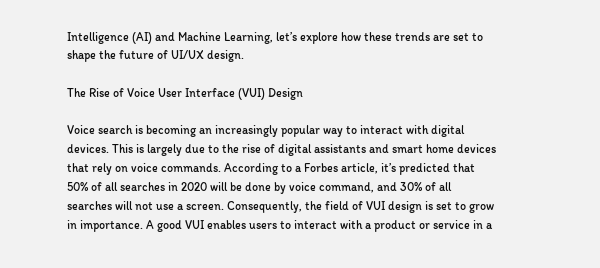Intelligence (AI) and Machine Learning, let’s explore how these trends are set to shape the future of UI/UX design.

The Rise of Voice User Interface (VUI) Design

Voice search is becoming an increasingly popular way to interact with digital devices. This is largely due to the rise of digital assistants and smart home devices that rely on voice commands. According to a Forbes article, it’s predicted that 50% of all searches in 2020 will be done by voice command, and 30% of all searches will not use a screen. Consequently, the field of VUI design is set to grow in importance. A good VUI enables users to interact with a product or service in a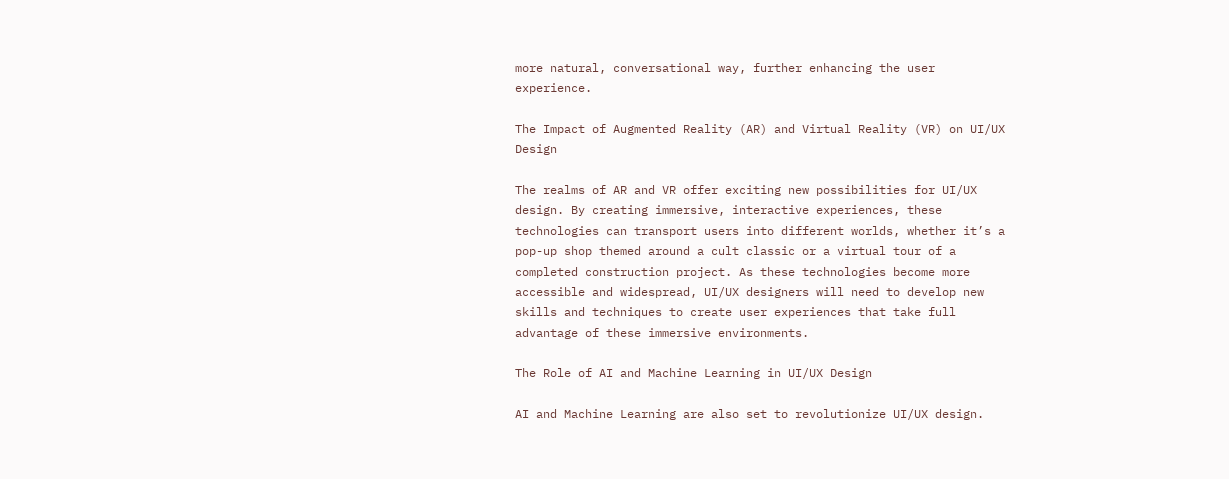more natural, conversational way, further enhancing the user experience.

The Impact of Augmented Reality (AR) and Virtual Reality (VR) on UI/UX Design

The realms of AR and VR offer exciting new possibilities for UI/UX design. By creating immersive, interactive experiences, these technologies can transport users into different worlds, whether it’s a pop-up shop themed around a cult classic or a virtual tour of a completed construction project. As these technologies become more accessible and widespread, UI/UX designers will need to develop new skills and techniques to create user experiences that take full advantage of these immersive environments.

The Role of AI and Machine Learning in UI/UX Design

AI and Machine Learning are also set to revolutionize UI/UX design.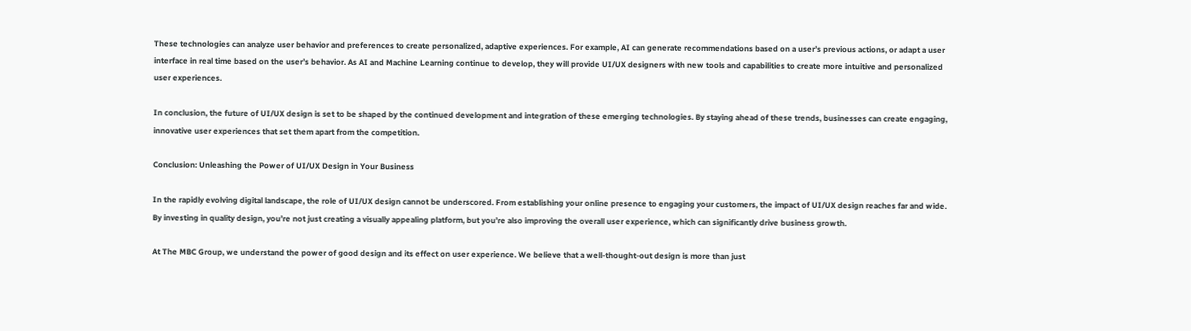These technologies can analyze user behavior and preferences to create personalized, adaptive experiences. For example, AI can generate recommendations based on a user’s previous actions, or adapt a user interface in real time based on the user’s behavior. As AI and Machine Learning continue to develop, they will provide UI/UX designers with new tools and capabilities to create more intuitive and personalized user experiences.

In conclusion, the future of UI/UX design is set to be shaped by the continued development and integration of these emerging technologies. By staying ahead of these trends, businesses can create engaging, innovative user experiences that set them apart from the competition.

Conclusion: Unleashing the Power of UI/UX Design in Your Business

In the rapidly evolving digital landscape, the role of UI/UX design cannot be underscored. From establishing your online presence to engaging your customers, the impact of UI/UX design reaches far and wide. By investing in quality design, you’re not just creating a visually appealing platform, but you’re also improving the overall user experience, which can significantly drive business growth.

At The MBC Group, we understand the power of good design and its effect on user experience. We believe that a well-thought-out design is more than just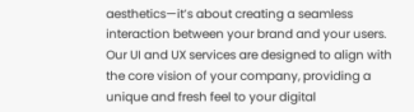aesthetics—it’s about creating a seamless interaction between your brand and your users. Our UI and UX services are designed to align with the core vision of your company, providing a unique and fresh feel to your digital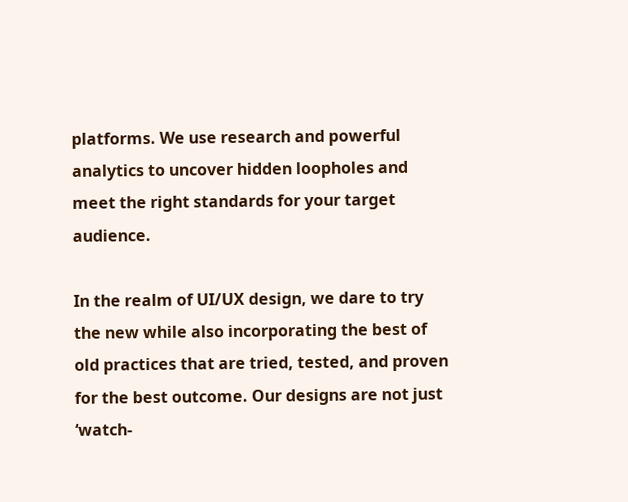platforms. We use research and powerful analytics to uncover hidden loopholes and meet the right standards for your target audience.

In the realm of UI/UX design, we dare to try the new while also incorporating the best of old practices that are tried, tested, and proven for the best outcome. Our designs are not just ‘watch-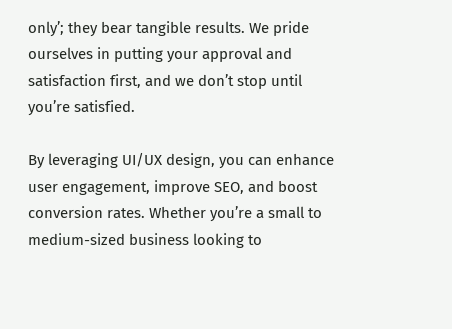only’; they bear tangible results. We pride ourselves in putting your approval and satisfaction first, and we don’t stop until you’re satisfied.

By leveraging UI/UX design, you can enhance user engagement, improve SEO, and boost conversion rates. Whether you’re a small to medium-sized business looking to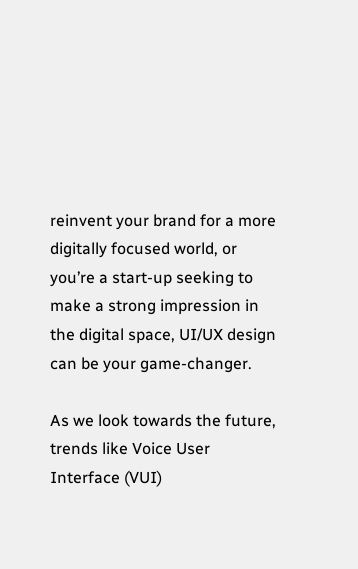reinvent your brand for a more digitally focused world, or you’re a start-up seeking to make a strong impression in the digital space, UI/UX design can be your game-changer.

As we look towards the future, trends like Voice User Interface (VUI)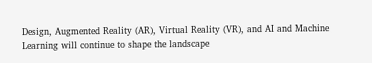Design, Augmented Reality (AR), Virtual Reality (VR), and AI and Machine Learning will continue to shape the landscape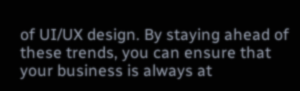of UI/UX design. By staying ahead of these trends, you can ensure that your business is always at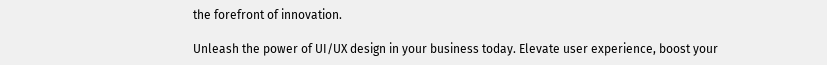the forefront of innovation.

Unleash the power of UI/UX design in your business today. Elevate user experience, boost your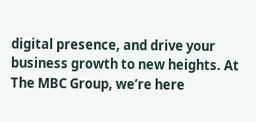digital presence, and drive your business growth to new heights. At The MBC Group, we’re here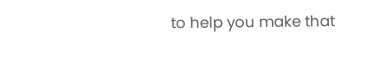to help you make that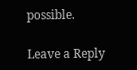possible.

Leave a Reply